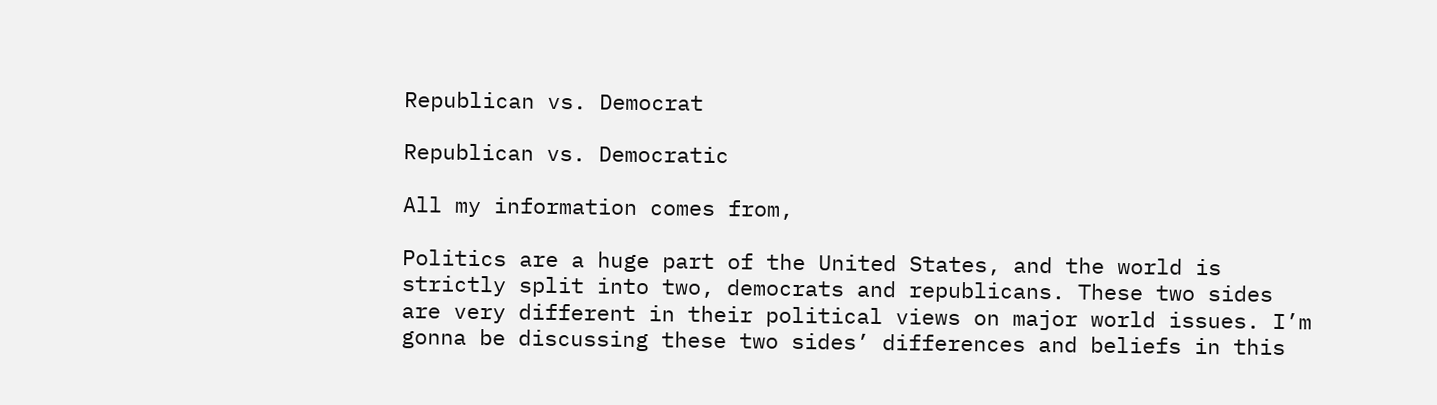Republican vs. Democrat

Republican vs. Democratic

All my information comes from,

Politics are a huge part of the United States, and the world is strictly split into two, democrats and republicans. These two sides are very different in their political views on major world issues. I’m gonna be discussing these two sides’ differences and beliefs in this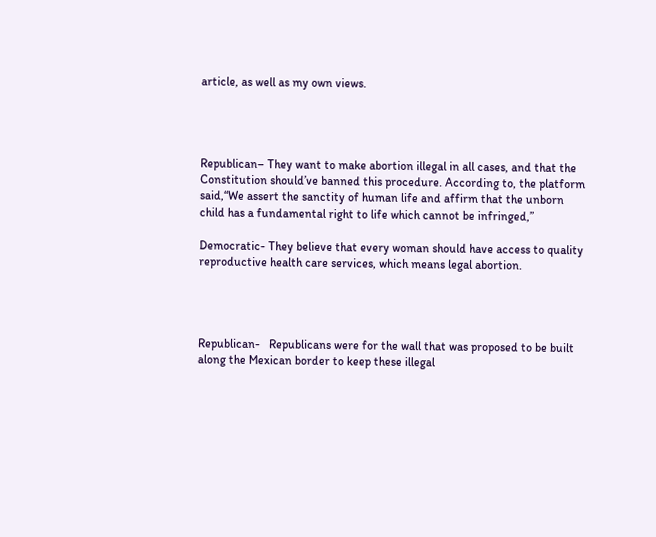article, as well as my own views.




Republican– They want to make abortion illegal in all cases, and that the Constitution should’ve banned this procedure. According to, the platform said,“We assert the sanctity of human life and affirm that the unborn child has a fundamental right to life which cannot be infringed,”

Democratic- They believe that every woman should have access to quality reproductive health care services, which means legal abortion.




Republican-   Republicans were for the wall that was proposed to be built along the Mexican border to keep these illegal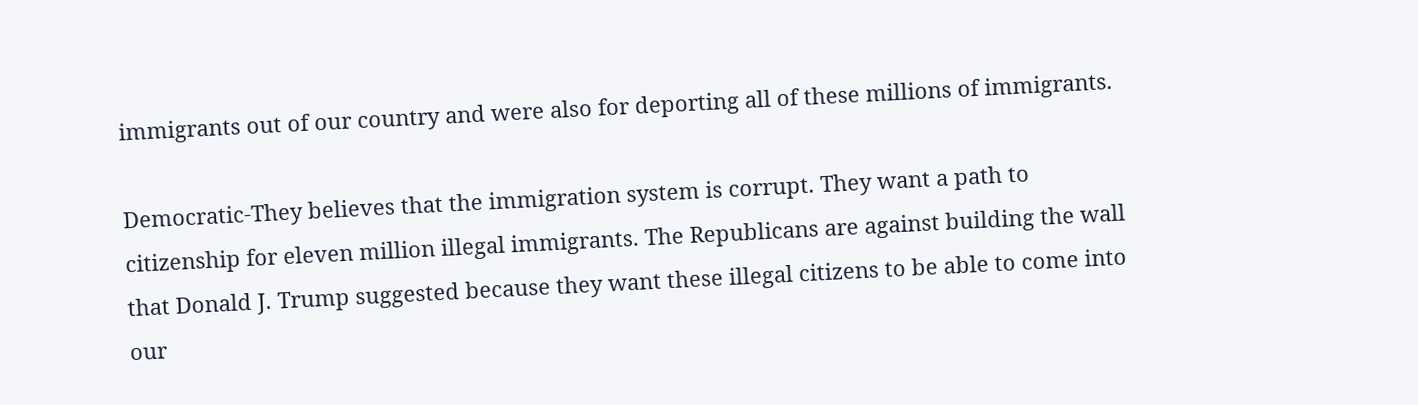immigrants out of our country and were also for deporting all of these millions of immigrants.

Democratic-They believes that the immigration system is corrupt. They want a path to citizenship for eleven million illegal immigrants. The Republicans are against building the wall that Donald J. Trump suggested because they want these illegal citizens to be able to come into our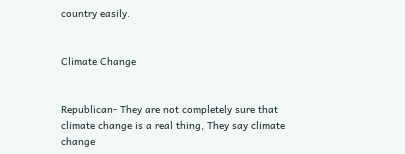country easily.


Climate Change


Republican- They are not completely sure that climate change is a real thing, They say climate change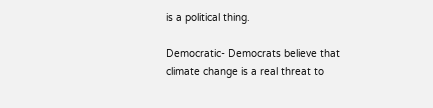is a political thing.

Democratic- Democrats believe that climate change is a real threat to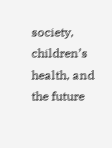society, children’s health, and the future